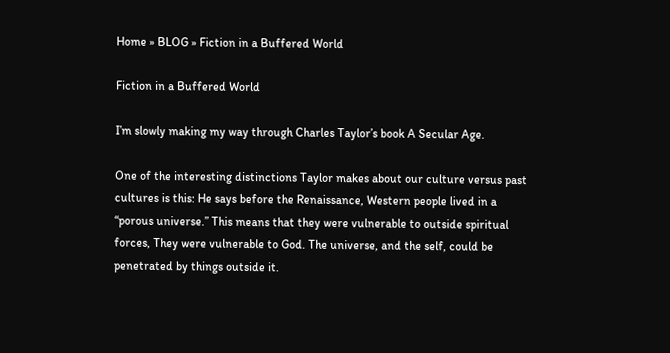Home » BLOG » Fiction in a Buffered World

Fiction in a Buffered World

I’m slowly making my way through Charles Taylor’s book A Secular Age.

One of the interesting distinctions Taylor makes about our culture versus past cultures is this: He says before the Renaissance, Western people lived in a “porous universe.” This means that they were vulnerable to outside spiritual forces, They were vulnerable to God. The universe, and the self, could be penetrated by things outside it.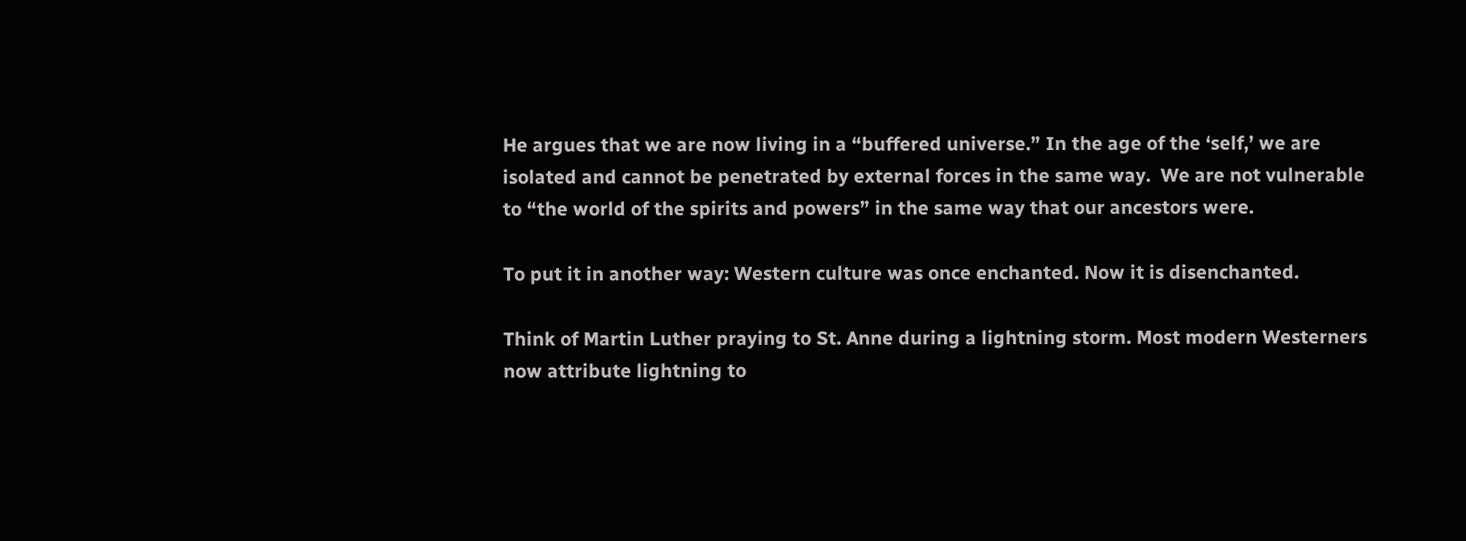He argues that we are now living in a “buffered universe.” In the age of the ‘self,’ we are isolated and cannot be penetrated by external forces in the same way.  We are not vulnerable to “the world of the spirits and powers” in the same way that our ancestors were.

To put it in another way: Western culture was once enchanted. Now it is disenchanted.

Think of Martin Luther praying to St. Anne during a lightning storm. Most modern Westerners now attribute lightning to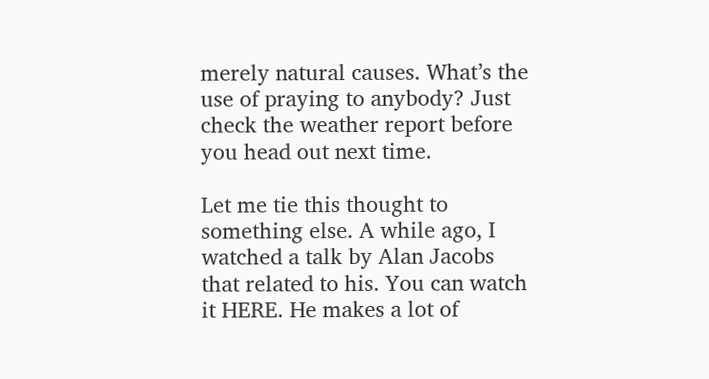merely natural causes. What’s the use of praying to anybody? Just check the weather report before you head out next time.

Let me tie this thought to something else. A while ago, I watched a talk by Alan Jacobs that related to his. You can watch it HERE. He makes a lot of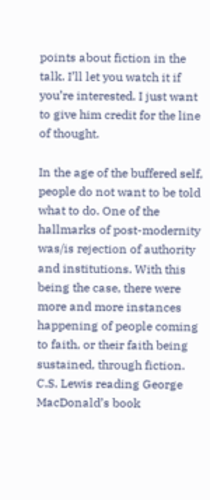points about fiction in the talk. I’ll let you watch it if you’re interested. I just want to give him credit for the line of thought.

In the age of the buffered self, people do not want to be told what to do. One of the hallmarks of post-modernity was/is rejection of authority and institutions. With this being the case, there were more and more instances happening of people coming to faith, or their faith being sustained, through fiction. C.S. Lewis reading George MacDonald’s book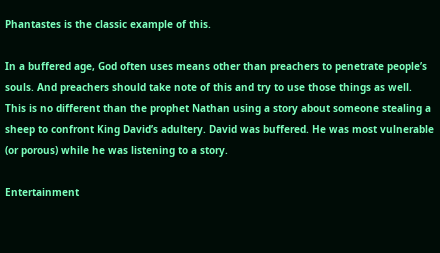Phantastes is the classic example of this.

In a buffered age, God often uses means other than preachers to penetrate people’s souls. And preachers should take note of this and try to use those things as well. This is no different than the prophet Nathan using a story about someone stealing a sheep to confront King David’s adultery. David was buffered. He was most vulnerable (or porous) while he was listening to a story.

Entertainment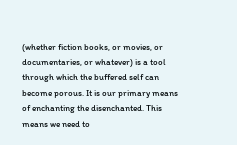(whether fiction books, or movies, or documentaries, or whatever) is a tool through which the buffered self can become porous. It is our primary means of enchanting the disenchanted. This means we need to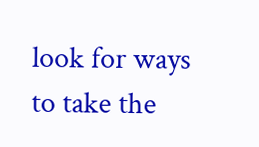look for ways to take the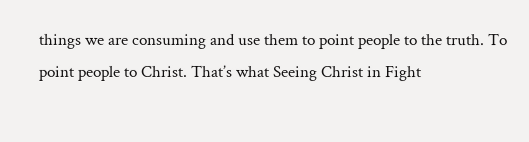things we are consuming and use them to point people to the truth. To point people to Christ. That’s what Seeing Christ in Fight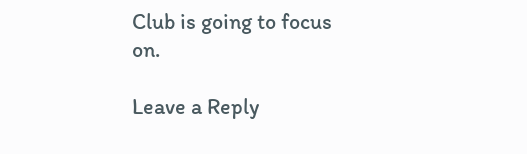Club is going to focus on.

Leave a Reply